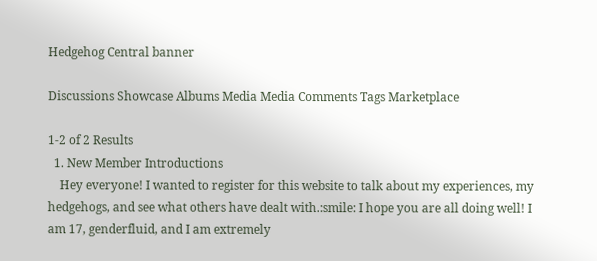Hedgehog Central banner

Discussions Showcase Albums Media Media Comments Tags Marketplace

1-2 of 2 Results
  1. New Member Introductions
    Hey everyone! I wanted to register for this website to talk about my experiences, my hedgehogs, and see what others have dealt with.:smile: I hope you are all doing well! I am 17, genderfluid, and I am extremely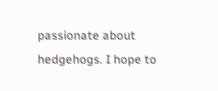passionate about hedgehogs. I hope to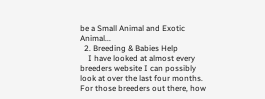be a Small Animal and Exotic Animal...
  2. Breeding & Babies Help
    I have looked at almost every breeders website I can possibly look at over the last four months. For those breeders out there, how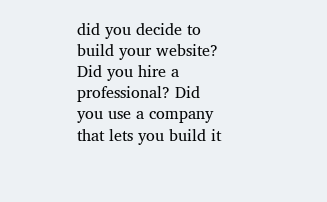did you decide to build your website? Did you hire a professional? Did you use a company that lets you build it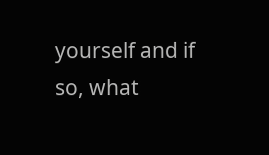yourself and if so, what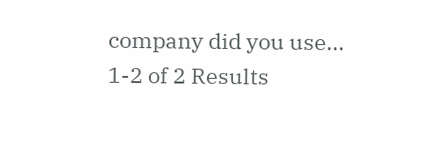company did you use...
1-2 of 2 Results